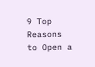9 Top Reasons to Open a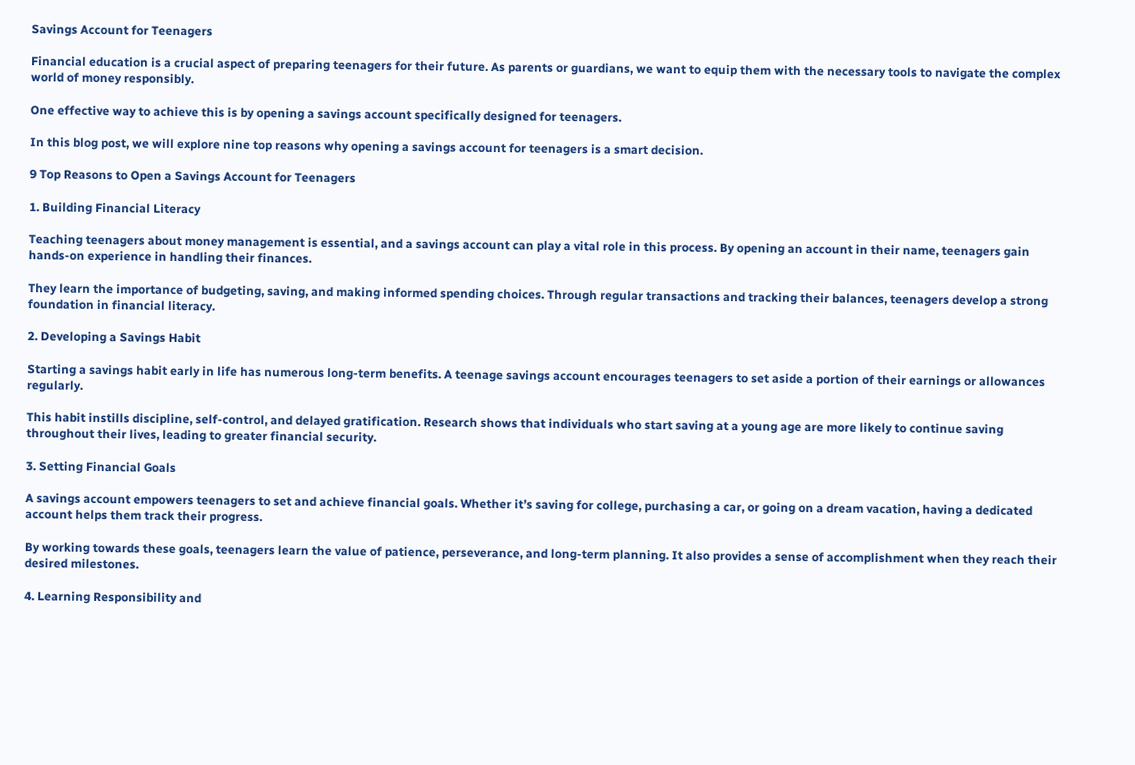Savings Account for Teenagers

Financial education is a crucial aspect of preparing teenagers for their future. As parents or guardians, we want to equip them with the necessary tools to navigate the complex world of money responsibly.

One effective way to achieve this is by opening a savings account specifically designed for teenagers.

In this blog post, we will explore nine top reasons why opening a savings account for teenagers is a smart decision.

9 Top Reasons to Open a Savings Account for Teenagers

1. Building Financial Literacy

Teaching teenagers about money management is essential, and a savings account can play a vital role in this process. By opening an account in their name, teenagers gain hands-on experience in handling their finances.

They learn the importance of budgeting, saving, and making informed spending choices. Through regular transactions and tracking their balances, teenagers develop a strong foundation in financial literacy.

2. Developing a Savings Habit

Starting a savings habit early in life has numerous long-term benefits. A teenage savings account encourages teenagers to set aside a portion of their earnings or allowances regularly.

This habit instills discipline, self-control, and delayed gratification. Research shows that individuals who start saving at a young age are more likely to continue saving throughout their lives, leading to greater financial security.

3. Setting Financial Goals

A savings account empowers teenagers to set and achieve financial goals. Whether it’s saving for college, purchasing a car, or going on a dream vacation, having a dedicated account helps them track their progress.

By working towards these goals, teenagers learn the value of patience, perseverance, and long-term planning. It also provides a sense of accomplishment when they reach their desired milestones.

4. Learning Responsibility and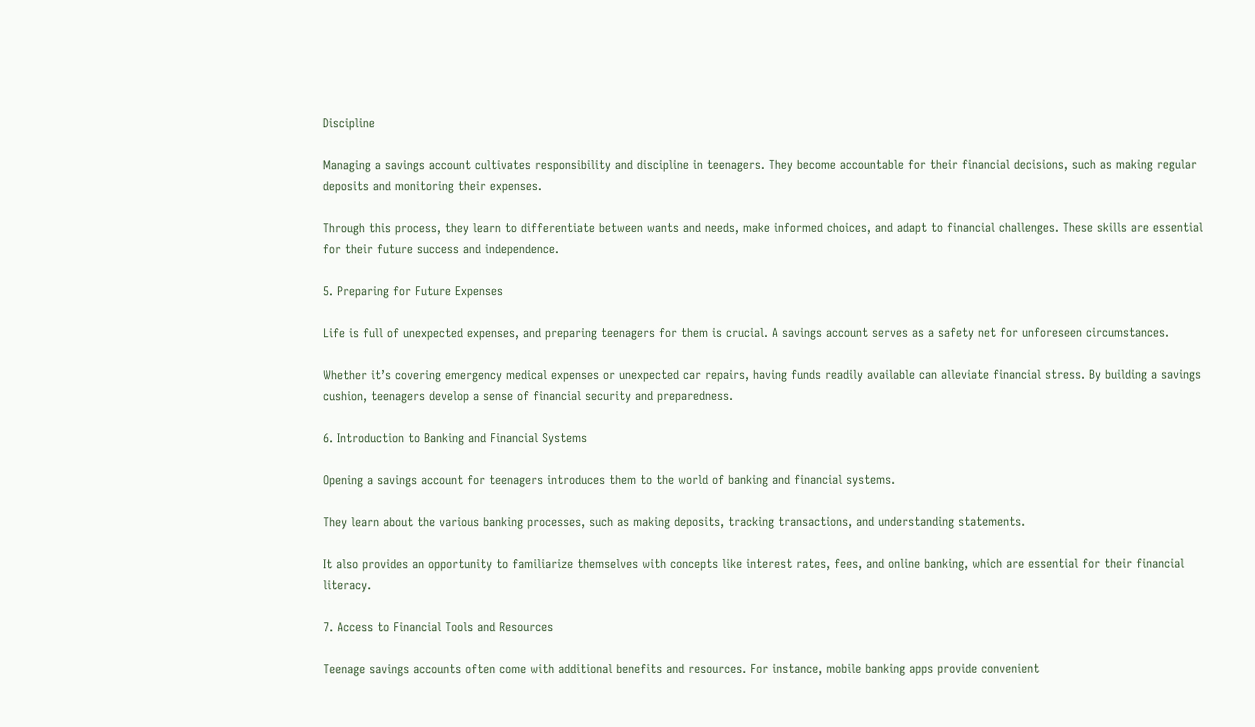Discipline

Managing a savings account cultivates responsibility and discipline in teenagers. They become accountable for their financial decisions, such as making regular deposits and monitoring their expenses.

Through this process, they learn to differentiate between wants and needs, make informed choices, and adapt to financial challenges. These skills are essential for their future success and independence.

5. Preparing for Future Expenses

Life is full of unexpected expenses, and preparing teenagers for them is crucial. A savings account serves as a safety net for unforeseen circumstances.

Whether it’s covering emergency medical expenses or unexpected car repairs, having funds readily available can alleviate financial stress. By building a savings cushion, teenagers develop a sense of financial security and preparedness.

6. Introduction to Banking and Financial Systems

Opening a savings account for teenagers introduces them to the world of banking and financial systems.

They learn about the various banking processes, such as making deposits, tracking transactions, and understanding statements.

It also provides an opportunity to familiarize themselves with concepts like interest rates, fees, and online banking, which are essential for their financial literacy.

7. Access to Financial Tools and Resources

Teenage savings accounts often come with additional benefits and resources. For instance, mobile banking apps provide convenient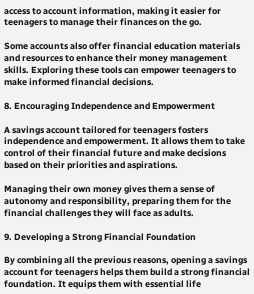access to account information, making it easier for teenagers to manage their finances on the go.

Some accounts also offer financial education materials and resources to enhance their money management skills. Exploring these tools can empower teenagers to make informed financial decisions.

8. Encouraging Independence and Empowerment

A savings account tailored for teenagers fosters independence and empowerment. It allows them to take control of their financial future and make decisions based on their priorities and aspirations.

Managing their own money gives them a sense of autonomy and responsibility, preparing them for the financial challenges they will face as adults.

9. Developing a Strong Financial Foundation

By combining all the previous reasons, opening a savings account for teenagers helps them build a strong financial foundation. It equips them with essential life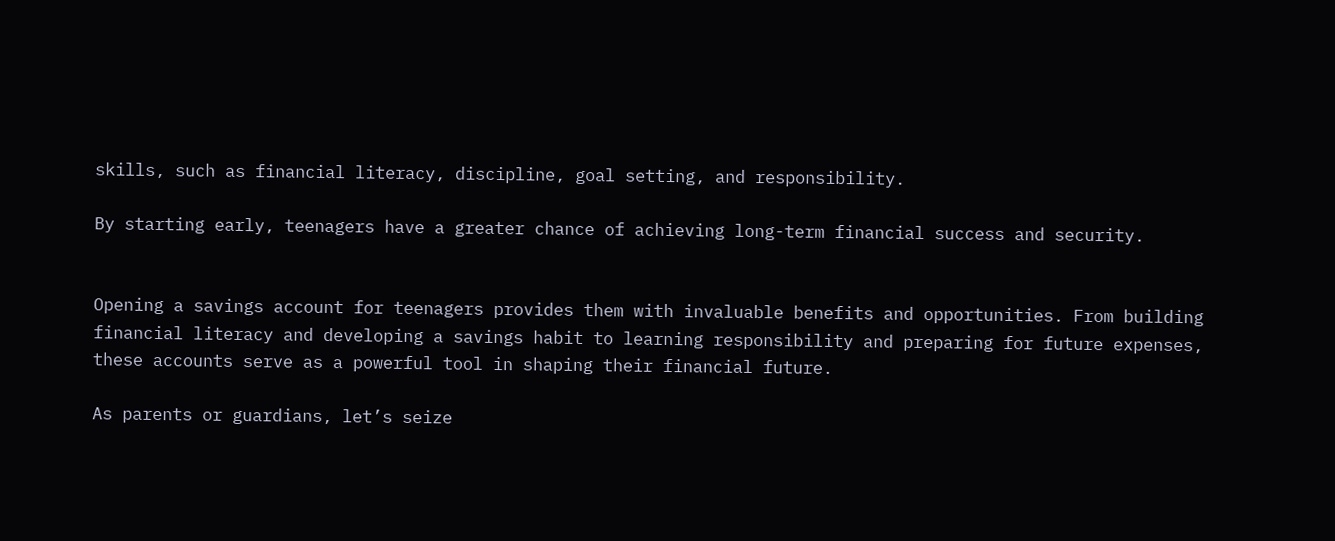skills, such as financial literacy, discipline, goal setting, and responsibility.

By starting early, teenagers have a greater chance of achieving long-term financial success and security.


Opening a savings account for teenagers provides them with invaluable benefits and opportunities. From building financial literacy and developing a savings habit to learning responsibility and preparing for future expenses, these accounts serve as a powerful tool in shaping their financial future.

As parents or guardians, let’s seize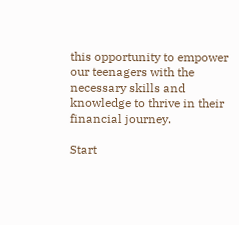this opportunity to empower our teenagers with the necessary skills and knowledge to thrive in their financial journey.

Start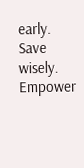early. Save wisely. Empower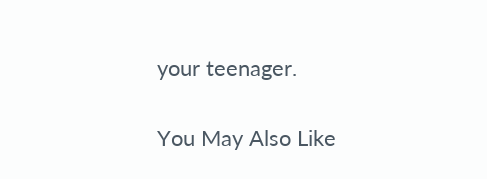your teenager.

You May Also Like